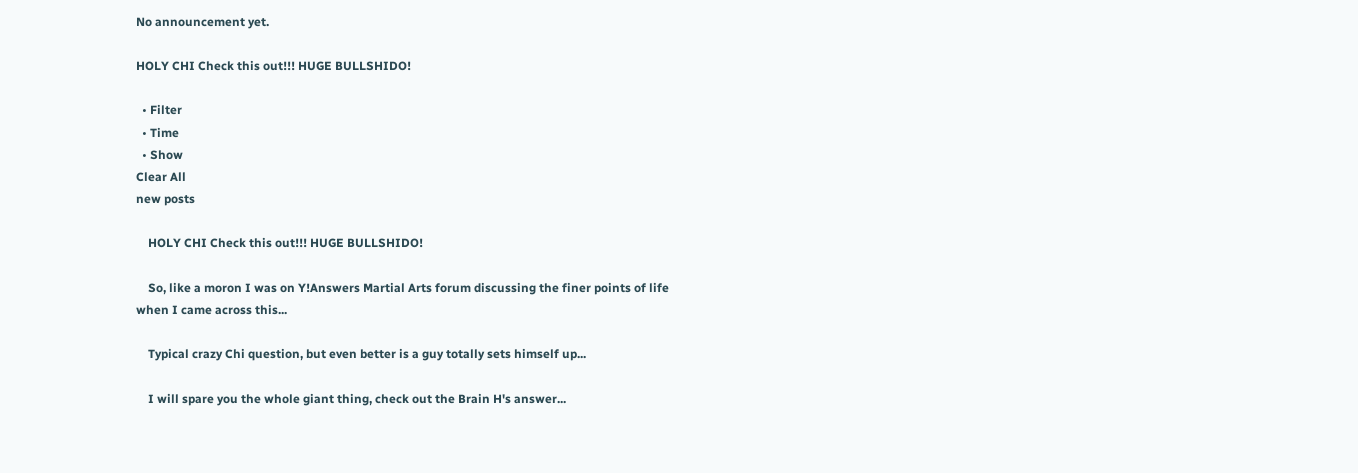No announcement yet.

HOLY CHI Check this out!!! HUGE BULLSHIDO!

  • Filter
  • Time
  • Show
Clear All
new posts

    HOLY CHI Check this out!!! HUGE BULLSHIDO!

    So, like a moron I was on Y!Answers Martial Arts forum discussing the finer points of life when I came across this...

    Typical crazy Chi question, but even better is a guy totally sets himself up...

    I will spare you the whole giant thing, check out the Brain H's answer...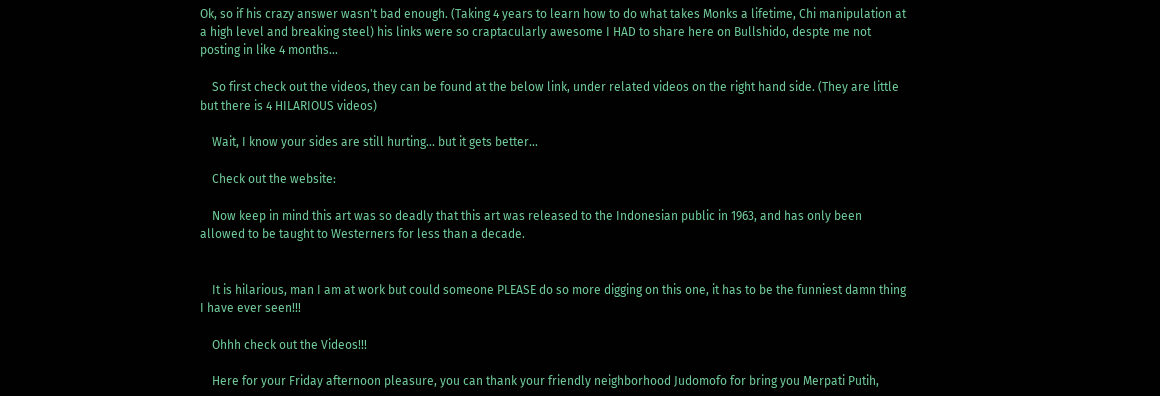Ok, so if his crazy answer wasn't bad enough. (Taking 4 years to learn how to do what takes Monks a lifetime, Chi manipulation at a high level and breaking steel) his links were so craptacularly awesome I HAD to share here on Bullshido, despte me not posting in like 4 months...

    So first check out the videos, they can be found at the below link, under related videos on the right hand side. (They are little but there is 4 HILARIOUS videos)

    Wait, I know your sides are still hurting... but it gets better...

    Check out the website:

    Now keep in mind this art was so deadly that this art was released to the Indonesian public in 1963, and has only been allowed to be taught to Westerners for less than a decade.


    It is hilarious, man I am at work but could someone PLEASE do so more digging on this one, it has to be the funniest damn thing I have ever seen!!!

    Ohhh check out the Videos!!!

    Here for your Friday afternoon pleasure, you can thank your friendly neighborhood Judomofo for bring you Merpati Putih,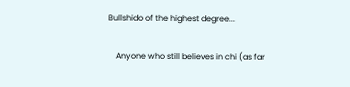Bullshido of the highest degree...

    Anyone who still believes in chi (as far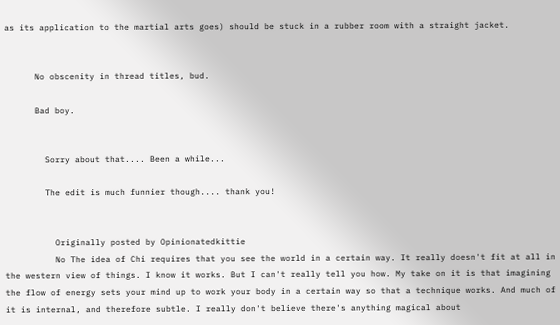as its application to the martial arts goes) should be stuck in a rubber room with a straight jacket.


      No obscenity in thread titles, bud.

      Bad boy.


        Sorry about that.... Been a while...

        The edit is much funnier though.... thank you!


          Originally posted by Opinionatedkittie
          No The idea of Chi requires that you see the world in a certain way. It really doesn't fit at all in the western view of things. I know it works. But I can't really tell you how. My take on it is that imagining the flow of energy sets your mind up to work your body in a certain way so that a technique works. And much of it is internal, and therefore subtle. I really don't believe there's anything magical about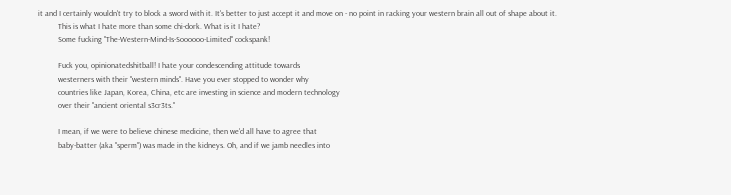it and I certainly wouldn't try to block a sword with it. It's better to just accept it and move on - no point in racking your western brain all out of shape about it.
          This is what I hate more than some chi-dork. What is it I hate?
          Some fucking "The-Western-Mind-Is-Soooooo-Limited" cockspank!

          Fuck you, opinionatedshitball! I hate your condescending attitude towards
          westerners with their "western minds". Have you ever stopped to wonder why
          countries like Japan, Korea, China, etc are investing in science and modern technology
          over their "ancient oriental s3cr3ts."

          I mean, if we were to believe chinese medicine, then we'd all have to agree that
          baby-batter (aka "sperm") was made in the kidneys. Oh, and if we jamb needles into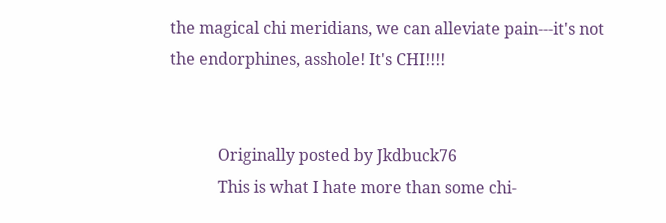the magical chi meridians, we can alleviate pain---it's not the endorphines, asshole! It's CHI!!!!


            Originally posted by Jkdbuck76
            This is what I hate more than some chi-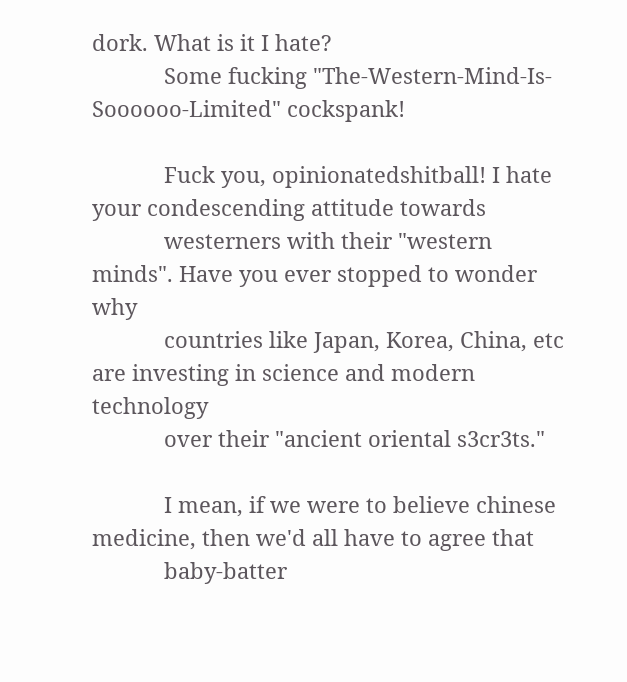dork. What is it I hate?
            Some fucking "The-Western-Mind-Is-Soooooo-Limited" cockspank!

            Fuck you, opinionatedshitball! I hate your condescending attitude towards
            westerners with their "western minds". Have you ever stopped to wonder why
            countries like Japan, Korea, China, etc are investing in science and modern technology
            over their "ancient oriental s3cr3ts."

            I mean, if we were to believe chinese medicine, then we'd all have to agree that
            baby-batter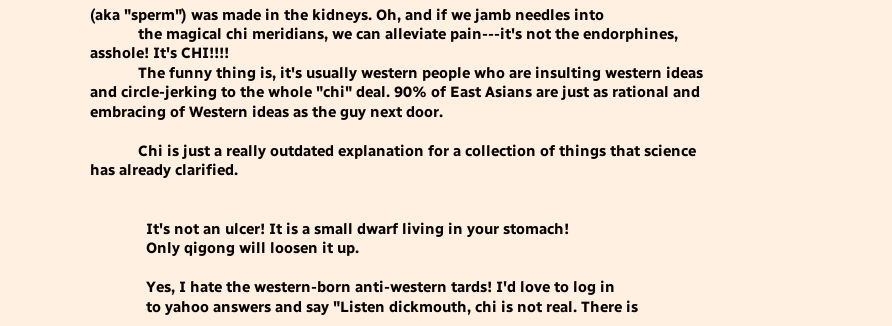(aka "sperm") was made in the kidneys. Oh, and if we jamb needles into
            the magical chi meridians, we can alleviate pain---it's not the endorphines, asshole! It's CHI!!!!
            The funny thing is, it's usually western people who are insulting western ideas and circle-jerking to the whole "chi" deal. 90% of East Asians are just as rational and embracing of Western ideas as the guy next door.

            Chi is just a really outdated explanation for a collection of things that science has already clarified.


              It's not an ulcer! It is a small dwarf living in your stomach!
              Only qigong will loosen it up.

              Yes, I hate the western-born anti-western tards! I'd love to log in
              to yahoo answers and say "Listen dickmouth, chi is not real. There is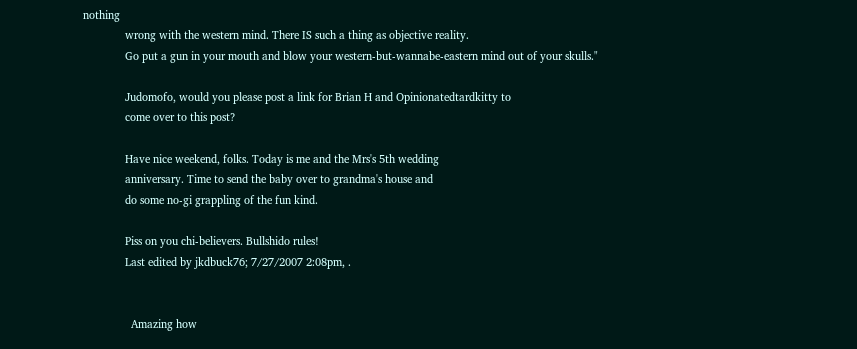nothing
              wrong with the western mind. There IS such a thing as objective reality.
              Go put a gun in your mouth and blow your western-but-wannabe-eastern mind out of your skulls."

              Judomofo, would you please post a link for Brian H and Opinionatedtardkitty to
              come over to this post?

              Have nice weekend, folks. Today is me and the Mrs's 5th wedding
              anniversary. Time to send the baby over to grandma's house and
              do some no-gi grappling of the fun kind.

              Piss on you chi-believers. Bullshido rules!
              Last edited by jkdbuck76; 7/27/2007 2:08pm, .


                Amazing how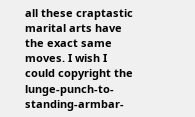all these craptastic marital arts have the exact same moves. I wish I could copyright the lunge-punch-to-standing-armbar-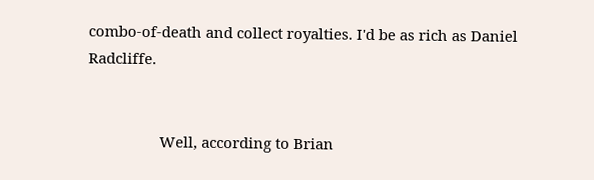combo-of-death and collect royalties. I'd be as rich as Daniel Radcliffe.


                  Well, according to Brian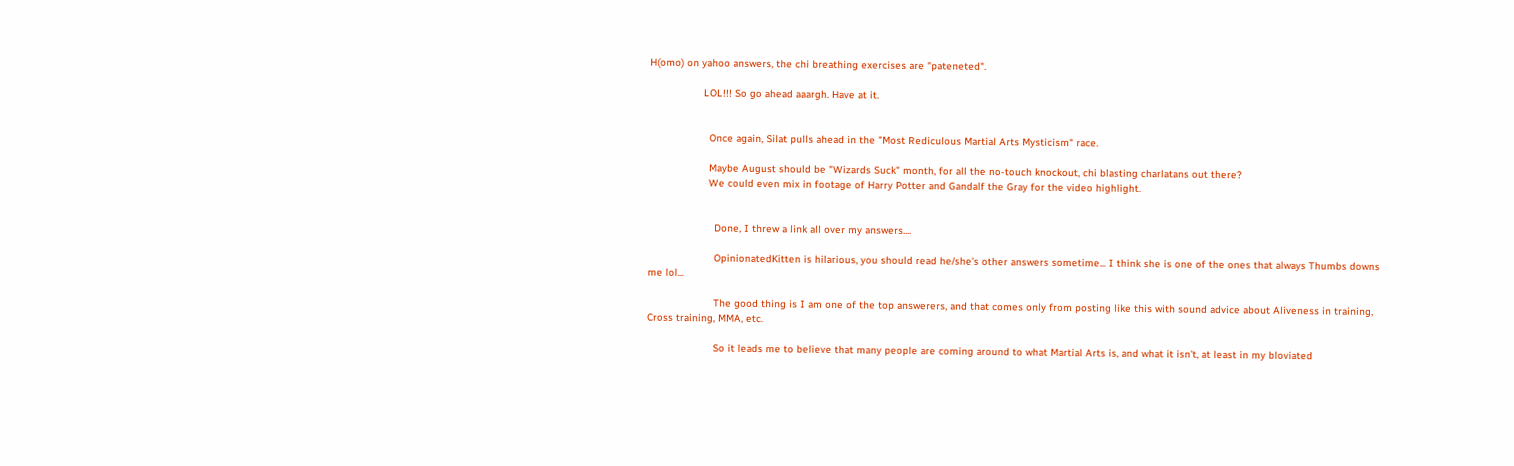H(omo) on yahoo answers, the chi breathing exercises are "pateneted".

                  LOL!!! So go ahead aaargh. Have at it.


                    Once again, Silat pulls ahead in the "Most Rediculous Martial Arts Mysticism" race.

                    Maybe August should be "Wizards Suck" month, for all the no-touch knockout, chi blasting charlatans out there?
                    We could even mix in footage of Harry Potter and Gandalf the Gray for the video highlight.


                      Done, I threw a link all over my answers....

                      OpinionatedKitten is hilarious, you should read he/she's other answers sometime... I think she is one of the ones that always Thumbs downs me lol...

                      The good thing is I am one of the top answerers, and that comes only from posting like this with sound advice about Aliveness in training, Cross training, MMA, etc.

                      So it leads me to believe that many people are coming around to what Martial Arts is, and what it isn't, at least in my bloviated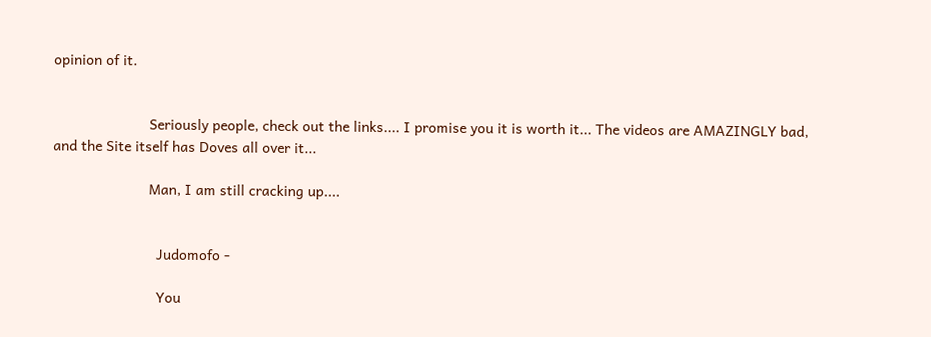opinion of it.


                        Seriously people, check out the links.... I promise you it is worth it... The videos are AMAZINGLY bad, and the Site itself has Doves all over it...

                        Man, I am still cracking up....


                          Judomofo -

                          You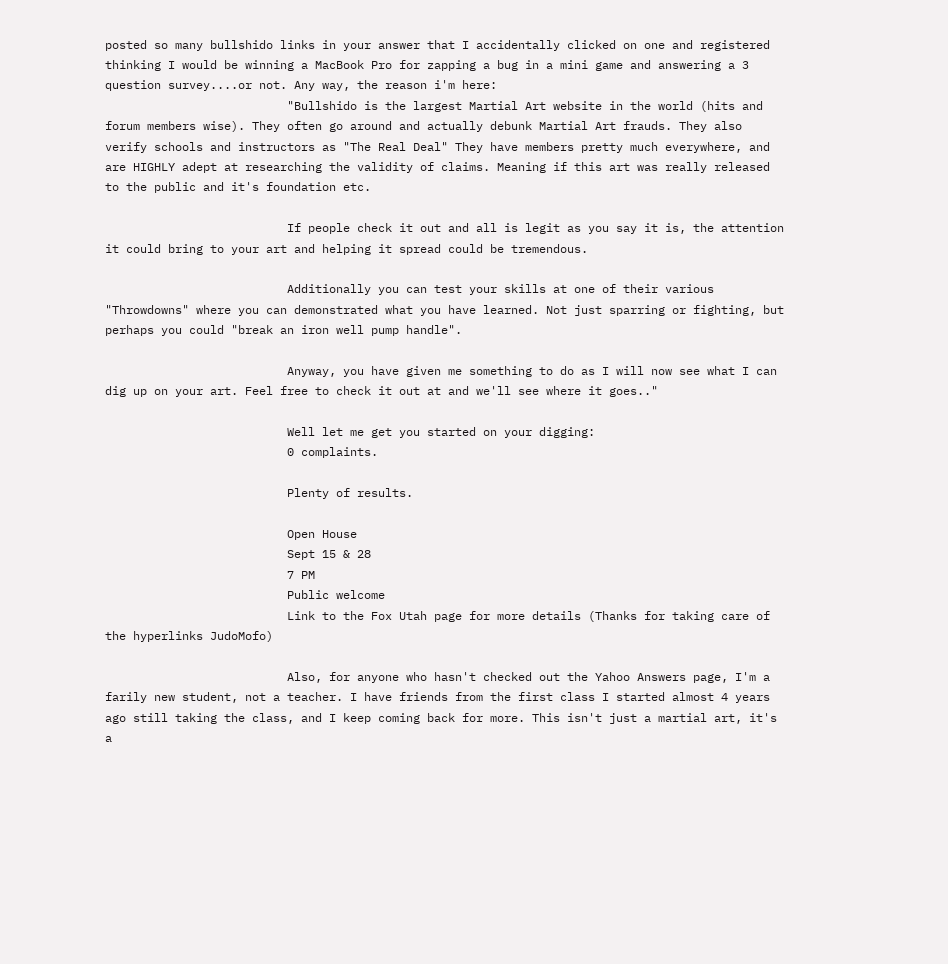posted so many bullshido links in your answer that I accidentally clicked on one and registered thinking I would be winning a MacBook Pro for zapping a bug in a mini game and answering a 3 question survey....or not. Any way, the reason i'm here:
                          "Bullshido is the largest Martial Art website in the world (hits and forum members wise). They often go around and actually debunk Martial Art frauds. They also verify schools and instructors as "The Real Deal" They have members pretty much everywhere, and are HIGHLY adept at researching the validity of claims. Meaning if this art was really released to the public and it's foundation etc.

                          If people check it out and all is legit as you say it is, the attention it could bring to your art and helping it spread could be tremendous.

                          Additionally you can test your skills at one of their various "Throwdowns" where you can demonstrated what you have learned. Not just sparring or fighting, but perhaps you could "break an iron well pump handle".

                          Anyway, you have given me something to do as I will now see what I can dig up on your art. Feel free to check it out at and we'll see where it goes.."

                          Well let me get you started on your digging:
                          0 complaints.

                          Plenty of results.

                          Open House
                          Sept 15 & 28
                          7 PM
                          Public welcome
                          Link to the Fox Utah page for more details (Thanks for taking care of the hyperlinks JudoMofo)

                          Also, for anyone who hasn't checked out the Yahoo Answers page, I'm a farily new student, not a teacher. I have friends from the first class I started almost 4 years ago still taking the class, and I keep coming back for more. This isn't just a martial art, it's a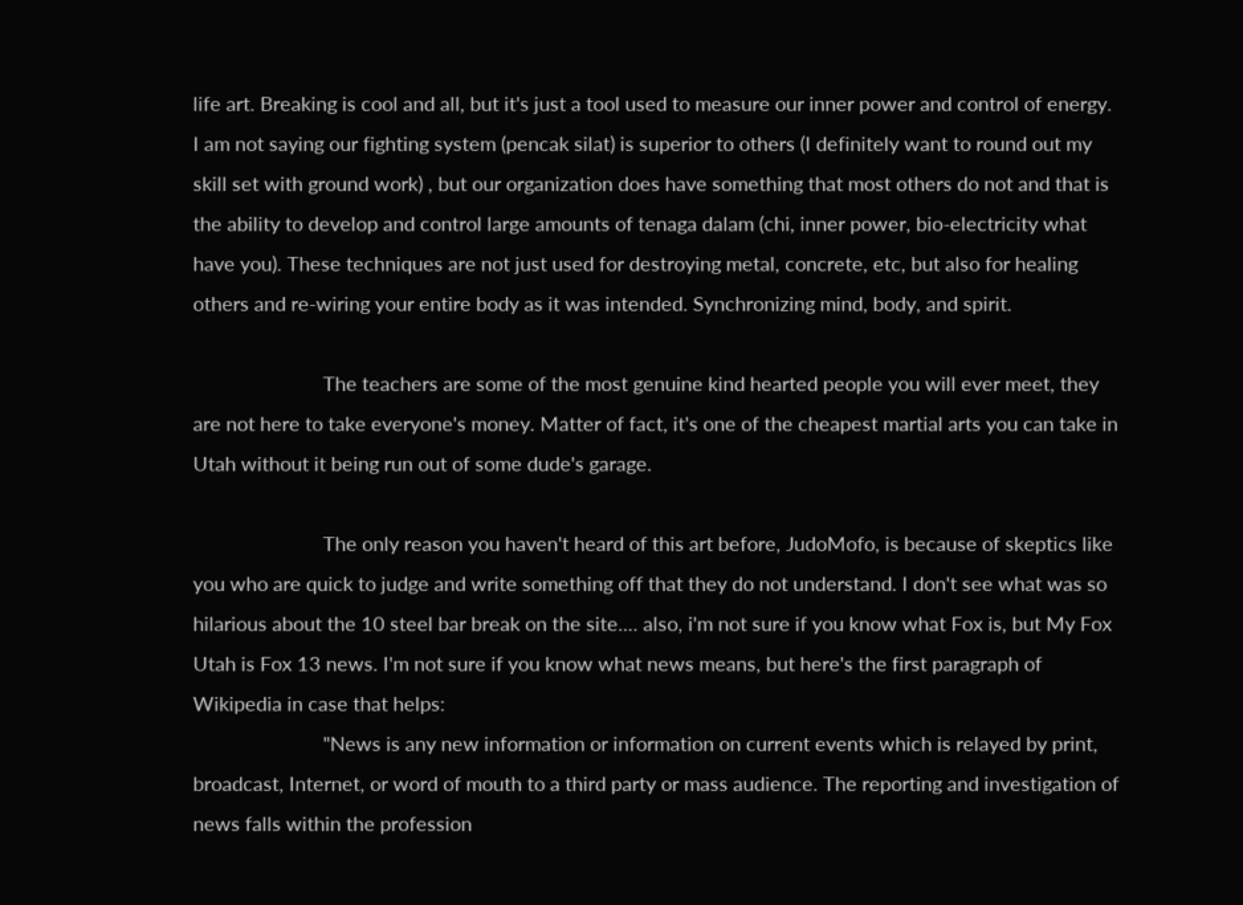life art. Breaking is cool and all, but it's just a tool used to measure our inner power and control of energy. I am not saying our fighting system (pencak silat) is superior to others (I definitely want to round out my skill set with ground work) , but our organization does have something that most others do not and that is the ability to develop and control large amounts of tenaga dalam (chi, inner power, bio-electricity what have you). These techniques are not just used for destroying metal, concrete, etc, but also for healing others and re-wiring your entire body as it was intended. Synchronizing mind, body, and spirit.

                          The teachers are some of the most genuine kind hearted people you will ever meet, they are not here to take everyone's money. Matter of fact, it's one of the cheapest martial arts you can take in Utah without it being run out of some dude's garage.

                          The only reason you haven't heard of this art before, JudoMofo, is because of skeptics like you who are quick to judge and write something off that they do not understand. I don't see what was so hilarious about the 10 steel bar break on the site.... also, i'm not sure if you know what Fox is, but My Fox Utah is Fox 13 news. I'm not sure if you know what news means, but here's the first paragraph of Wikipedia in case that helps:
                          "News is any new information or information on current events which is relayed by print, broadcast, Internet, or word of mouth to a third party or mass audience. The reporting and investigation of news falls within the profession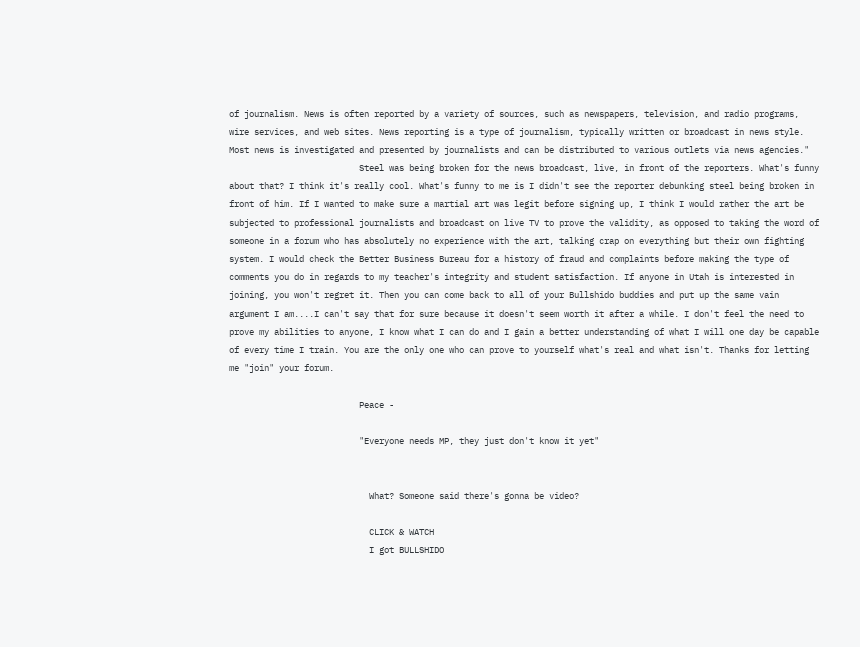of journalism. News is often reported by a variety of sources, such as newspapers, television, and radio programs, wire services, and web sites. News reporting is a type of journalism, typically written or broadcast in news style. Most news is investigated and presented by journalists and can be distributed to various outlets via news agencies."
                          Steel was being broken for the news broadcast, live, in front of the reporters. What's funny about that? I think it's really cool. What's funny to me is I didn't see the reporter debunking steel being broken in front of him. If I wanted to make sure a martial art was legit before signing up, I think I would rather the art be subjected to professional journalists and broadcast on live TV to prove the validity, as opposed to taking the word of someone in a forum who has absolutely no experience with the art, talking crap on everything but their own fighting system. I would check the Better Business Bureau for a history of fraud and complaints before making the type of comments you do in regards to my teacher's integrity and student satisfaction. If anyone in Utah is interested in joining, you won't regret it. Then you can come back to all of your Bullshido buddies and put up the same vain argument I am....I can't say that for sure because it doesn't seem worth it after a while. I don't feel the need to prove my abilities to anyone, I know what I can do and I gain a better understanding of what I will one day be capable of every time I train. You are the only one who can prove to yourself what's real and what isn't. Thanks for letting me "join" your forum.

                          Peace -

                          "Everyone needs MP, they just don't know it yet"


                            What? Someone said there's gonna be video?

                            CLICK & WATCH
                            I got BULLSHIDO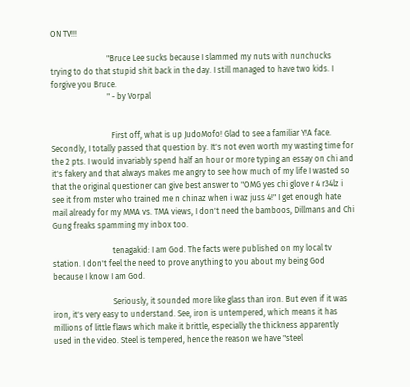ON TV!!!

                            "Bruce Lee sucks because I slammed my nuts with nunchucks trying to do that stupid shit back in the day. I still managed to have two kids. I forgive you Bruce.
                            " - by Vorpal


                              First off, what is up JudoMofo! Glad to see a familiar Y!A face. Secondly, I totally passed that question by. It's not even worth my wasting time for the 2 pts. I would invariably spend half an hour or more typing an essay on chi and it's fakery and that always makes me angry to see how much of my life I wasted so that the original questioner can give best answer to "OMG yes chi glove r 4 r34lz i see it from mster who trained me n chinaz when i waz juss 4!" I get enough hate mail already for my MMA vs. TMA views, I don't need the bamboos, Dillmans and Chi Gung freaks spamming my inbox too.

                              tenagakid: I am God. The facts were published on my local tv station. I don't feel the need to prove anything to you about my being God because I know I am God.

                              Seriously, it sounded more like glass than iron. But even if it was iron, it's very easy to understand. See, iron is untempered, which means it has millions of little flaws which make it brittle, especially the thickness apparently used in the video. Steel is tempered, hence the reason we have "steel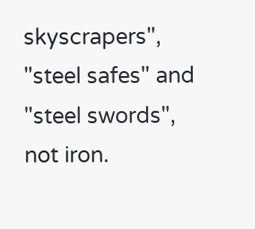skyscrapers", "steel safes" and "steel swords", not iron.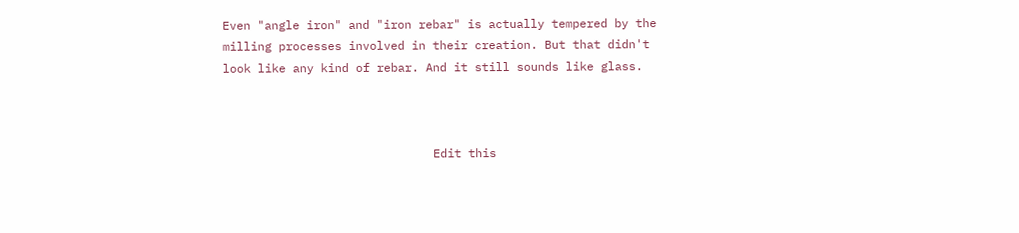Even "angle iron" and "iron rebar" is actually tempered by the milling processes involved in their creation. But that didn't look like any kind of rebar. And it still sounds like glass.



                              Edit this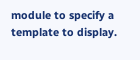module to specify a template to display.